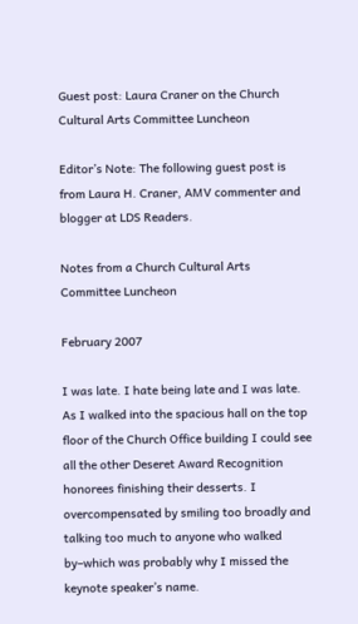Guest post: Laura Craner on the Church Cultural Arts Committee Luncheon

Editor’s Note: The following guest post is from Laura H. Craner, AMV commenter and blogger at LDS Readers.

Notes from a Church Cultural Arts Committee Luncheon

February 2007

I was late. I hate being late and I was late. As I walked into the spacious hall on the top floor of the Church Office building I could see all the other Deseret Award Recognition honorees finishing their desserts. I overcompensated by smiling too broadly and talking too much to anyone who walked by–which was probably why I missed the keynote speaker’s name.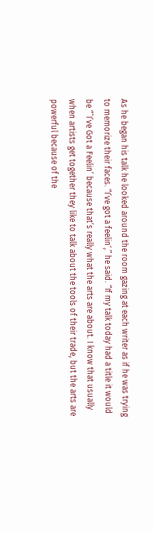As he began his talk he looked around the room gazing at each writer as if he was trying to memorize their faces. “I’ve got a feelin‘,” he said. “If my talk today had a title it would be “˜I’ve Got a Feelin’ because that’s really what the arts are about. I know that usually when artists get together they like to talk about the tools of their trade, but the arts are powerful because of the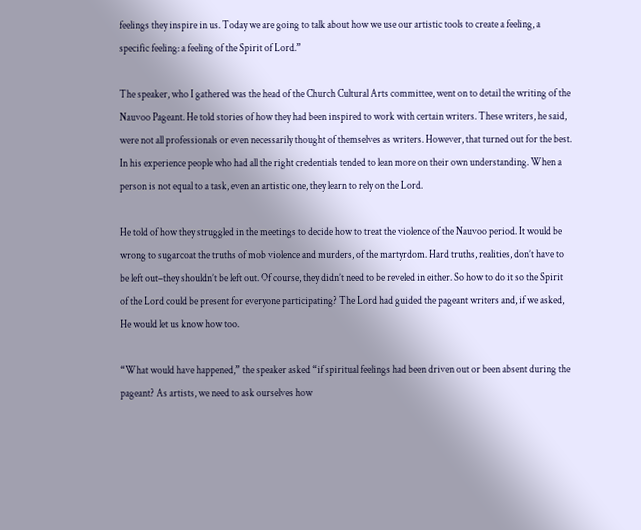feelings they inspire in us. Today we are going to talk about how we use our artistic tools to create a feeling, a specific feeling: a feeling of the Spirit of Lord.”

The speaker, who I gathered was the head of the Church Cultural Arts committee, went on to detail the writing of the Nauvoo Pageant. He told stories of how they had been inspired to work with certain writers. These writers, he said, were not all professionals or even necessarily thought of themselves as writers. However, that turned out for the best. In his experience people who had all the right credentials tended to lean more on their own understanding. When a person is not equal to a task, even an artistic one, they learn to rely on the Lord.

He told of how they struggled in the meetings to decide how to treat the violence of the Nauvoo period. It would be wrong to sugarcoat the truths of mob violence and murders, of the martyrdom. Hard truths, realities, don’t have to be left out–they shouldn’t be left out. Of course, they didn’t need to be reveled in either. So how to do it so the Spirit of the Lord could be present for everyone participating? The Lord had guided the pageant writers and, if we asked, He would let us know how too.

“What would have happened,” the speaker asked “if spiritual feelings had been driven out or been absent during the pageant? As artists, we need to ask ourselves how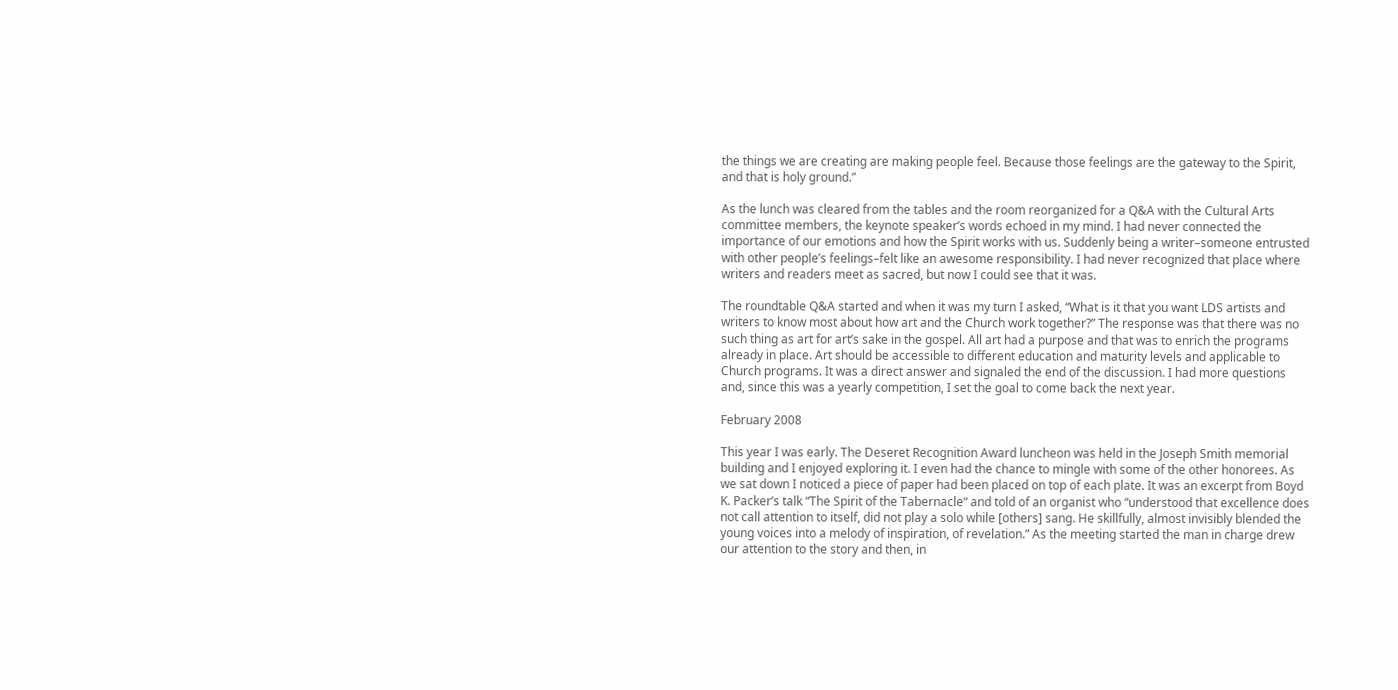the things we are creating are making people feel. Because those feelings are the gateway to the Spirit, and that is holy ground.”

As the lunch was cleared from the tables and the room reorganized for a Q&A with the Cultural Arts committee members, the keynote speaker’s words echoed in my mind. I had never connected the importance of our emotions and how the Spirit works with us. Suddenly being a writer–someone entrusted with other people’s feelings–felt like an awesome responsibility. I had never recognized that place where writers and readers meet as sacred, but now I could see that it was.

The roundtable Q&A started and when it was my turn I asked, “What is it that you want LDS artists and writers to know most about how art and the Church work together?” The response was that there was no such thing as art for art’s sake in the gospel. All art had a purpose and that was to enrich the programs already in place. Art should be accessible to different education and maturity levels and applicable to Church programs. It was a direct answer and signaled the end of the discussion. I had more questions and, since this was a yearly competition, I set the goal to come back the next year.

February 2008

This year I was early. The Deseret Recognition Award luncheon was held in the Joseph Smith memorial building and I enjoyed exploring it. I even had the chance to mingle with some of the other honorees. As we sat down I noticed a piece of paper had been placed on top of each plate. It was an excerpt from Boyd K. Packer’s talk “The Spirit of the Tabernacle“ and told of an organist who “understood that excellence does not call attention to itself, did not play a solo while [others] sang. He skillfully, almost invisibly blended the young voices into a melody of inspiration, of revelation.” As the meeting started the man in charge drew our attention to the story and then, in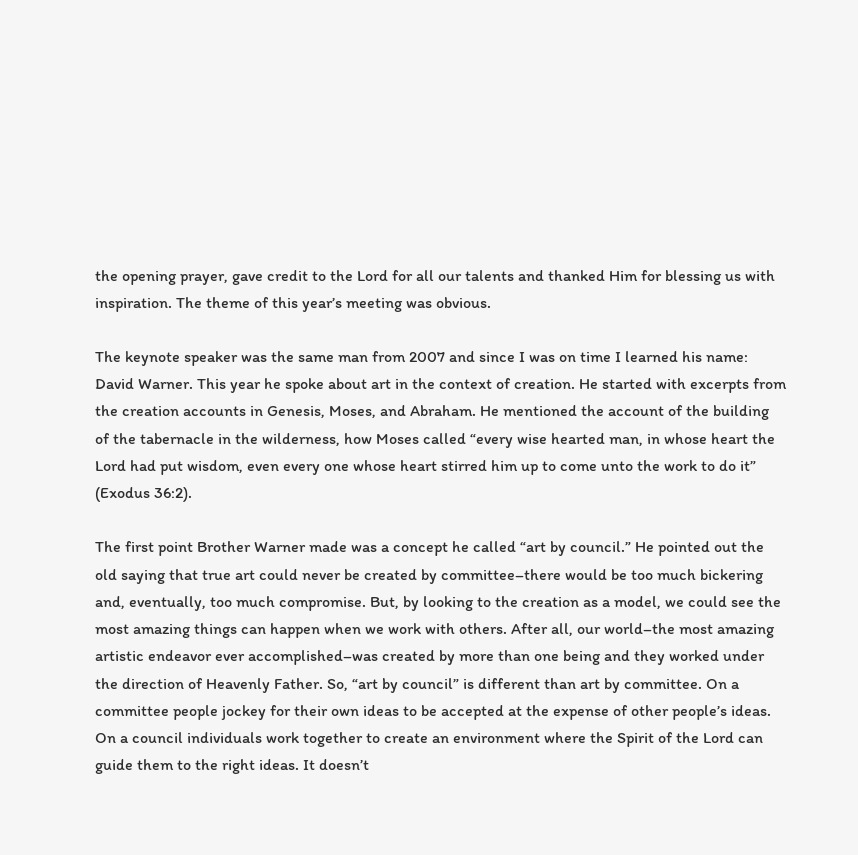the opening prayer, gave credit to the Lord for all our talents and thanked Him for blessing us with inspiration. The theme of this year’s meeting was obvious.

The keynote speaker was the same man from 2007 and since I was on time I learned his name: David Warner. This year he spoke about art in the context of creation. He started with excerpts from the creation accounts in Genesis, Moses, and Abraham. He mentioned the account of the building of the tabernacle in the wilderness, how Moses called “every wise hearted man, in whose heart the Lord had put wisdom, even every one whose heart stirred him up to come unto the work to do it” (Exodus 36:2).

The first point Brother Warner made was a concept he called “art by council.” He pointed out the old saying that true art could never be created by committee–there would be too much bickering and, eventually, too much compromise. But, by looking to the creation as a model, we could see the most amazing things can happen when we work with others. After all, our world–the most amazing artistic endeavor ever accomplished–was created by more than one being and they worked under the direction of Heavenly Father. So, “art by council” is different than art by committee. On a committee people jockey for their own ideas to be accepted at the expense of other people’s ideas. On a council individuals work together to create an environment where the Spirit of the Lord can guide them to the right ideas. It doesn’t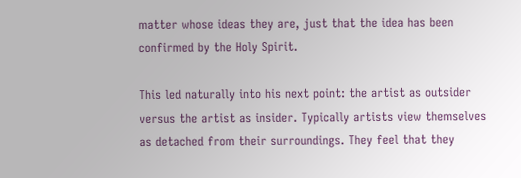matter whose ideas they are, just that the idea has been confirmed by the Holy Spirit.

This led naturally into his next point: the artist as outsider versus the artist as insider. Typically artists view themselves as detached from their surroundings. They feel that they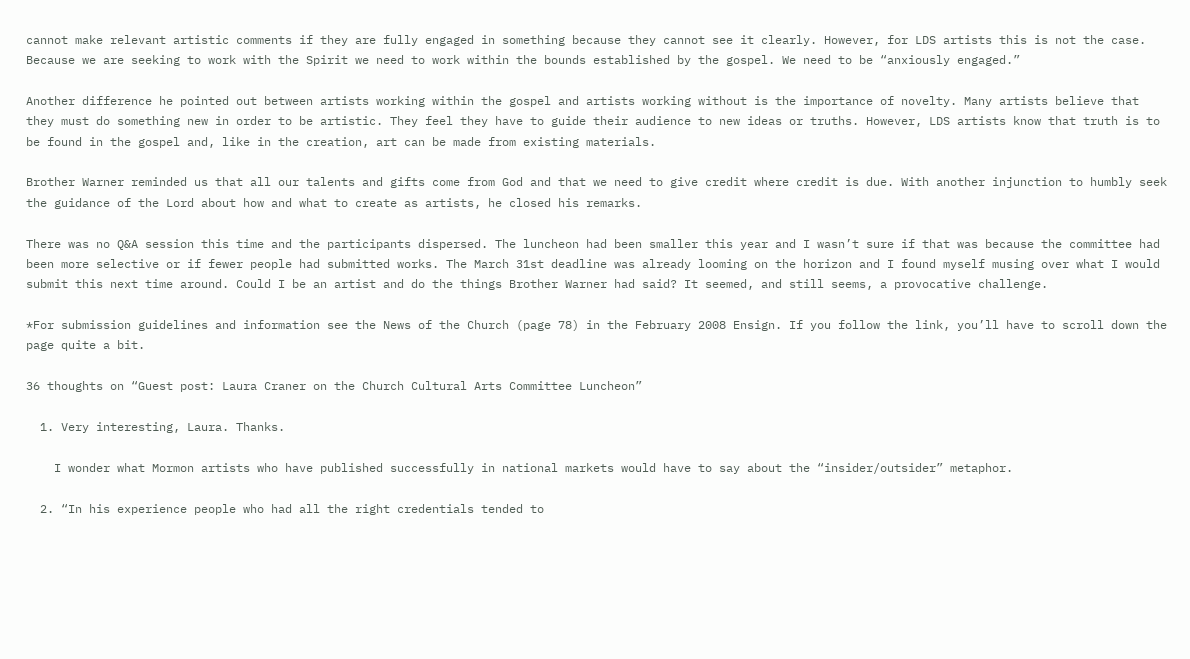cannot make relevant artistic comments if they are fully engaged in something because they cannot see it clearly. However, for LDS artists this is not the case. Because we are seeking to work with the Spirit we need to work within the bounds established by the gospel. We need to be “anxiously engaged.”

Another difference he pointed out between artists working within the gospel and artists working without is the importance of novelty. Many artists believe that they must do something new in order to be artistic. They feel they have to guide their audience to new ideas or truths. However, LDS artists know that truth is to be found in the gospel and, like in the creation, art can be made from existing materials.

Brother Warner reminded us that all our talents and gifts come from God and that we need to give credit where credit is due. With another injunction to humbly seek the guidance of the Lord about how and what to create as artists, he closed his remarks.

There was no Q&A session this time and the participants dispersed. The luncheon had been smaller this year and I wasn’t sure if that was because the committee had been more selective or if fewer people had submitted works. The March 31st deadline was already looming on the horizon and I found myself musing over what I would submit this next time around. Could I be an artist and do the things Brother Warner had said? It seemed, and still seems, a provocative challenge.

*For submission guidelines and information see the News of the Church (page 78) in the February 2008 Ensign. If you follow the link, you’ll have to scroll down the page quite a bit.

36 thoughts on “Guest post: Laura Craner on the Church Cultural Arts Committee Luncheon”

  1. Very interesting, Laura. Thanks.

    I wonder what Mormon artists who have published successfully in national markets would have to say about the “insider/outsider” metaphor.

  2. “In his experience people who had all the right credentials tended to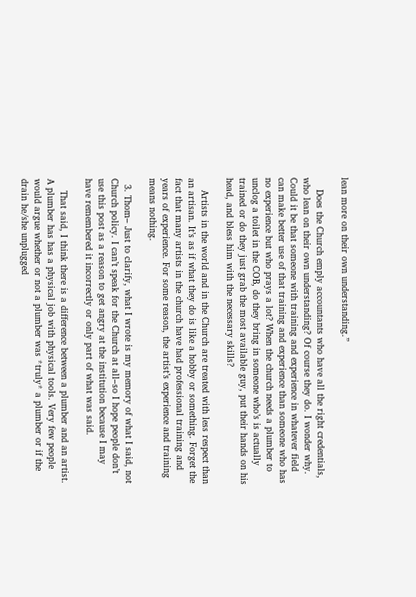lean more on their own understanding.”

    Does the Church emply accountants who have all the right credentials, who lean on their own understanding? Of course they do. I wonder why. Could it be that someone with training and experience in whatever field can make better use of that training and experience than someone who has no experience but who prays a lot? When the church needs a plumber to unclog a toilet in the COB, do they bring in someone who’s is actually trained or do they just grab the most available guy, put their hands on his head, and bless him with the necessary skills?

    Artists in the world and in the Church are treated with less respect than an artisan. It’s as if what they do is like a hobby or something. Forget the fact that many artists in the church have had professional training and years of experience. For some reason, the artist’s experience and training means nothing.

  3. Thom– Just to clarify, what I wrote is my memory of what I said, not Church policy. I can’t speak for the Church at all–so I hope people don’t use this post as a reason to get angry at the institution because I may have remembered it incorrectly or only part of what was said.

    That said, I think there is a difference between a plumber and an artist. A plumber has has a physical job with physical tools. Very few people would argue whether or not a plumber was *truly* a plumber or if the drain he/she unplugged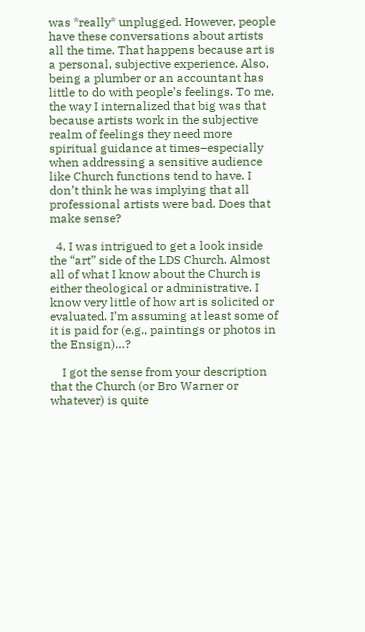was *really* unplugged. However, people have these conversations about artists all the time. That happens because art is a personal, subjective experience. Also, being a plumber or an accountant has little to do with people’s feelings. To me, the way I internalized that big was that because artists work in the subjective realm of feelings they need more spiritual guidance at times–especially when addressing a sensitive audience like Church functions tend to have. I don’t think he was implying that all professional artists were bad. Does that make sense?

  4. I was intrigued to get a look inside the “art” side of the LDS Church. Almost all of what I know about the Church is either theological or administrative. I know very little of how art is solicited or evaluated. I’m assuming at least some of it is paid for (e.g., paintings or photos in the Ensign)…?

    I got the sense from your description that the Church (or Bro Warner or whatever) is quite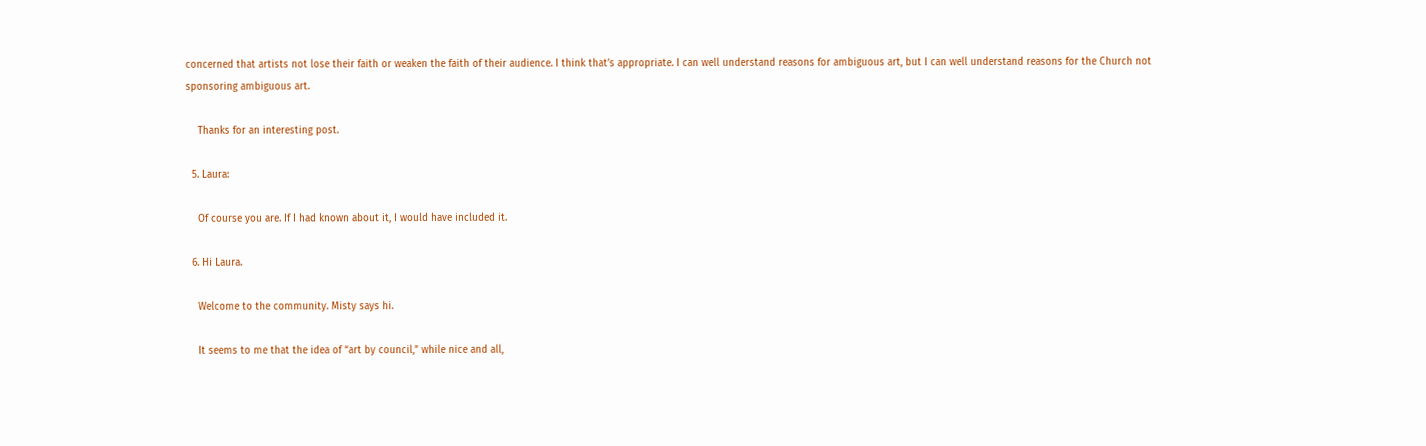concerned that artists not lose their faith or weaken the faith of their audience. I think that’s appropriate. I can well understand reasons for ambiguous art, but I can well understand reasons for the Church not sponsoring ambiguous art.

    Thanks for an interesting post.

  5. Laura:

    Of course you are. If I had known about it, I would have included it.

  6. Hi Laura.

    Welcome to the community. Misty says hi.

    It seems to me that the idea of “art by council,” while nice and all,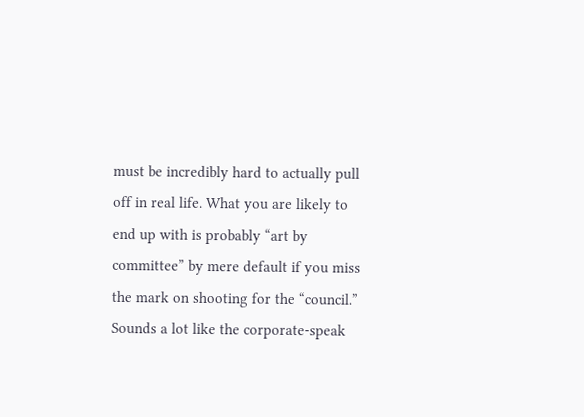must be incredibly hard to actually pull off in real life. What you are likely to end up with is probably “art by committee” by mere default if you miss the mark on shooting for the “council.” Sounds a lot like the corporate-speak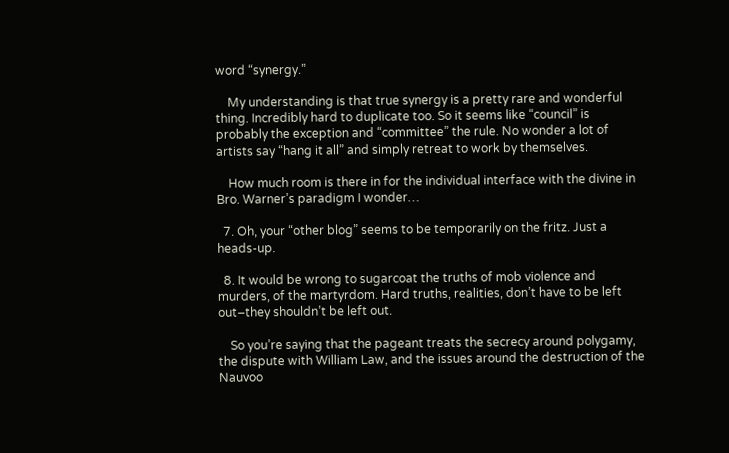word “synergy.”

    My understanding is that true synergy is a pretty rare and wonderful thing. Incredibly hard to duplicate too. So it seems like “council” is probably the exception and “committee” the rule. No wonder a lot of artists say “hang it all” and simply retreat to work by themselves.

    How much room is there in for the individual interface with the divine in Bro. Warner’s paradigm I wonder…

  7. Oh, your “other blog” seems to be temporarily on the fritz. Just a heads-up.

  8. It would be wrong to sugarcoat the truths of mob violence and murders, of the martyrdom. Hard truths, realities, don’t have to be left out–they shouldn’t be left out.

    So you’re saying that the pageant treats the secrecy around polygamy, the dispute with William Law, and the issues around the destruction of the Nauvoo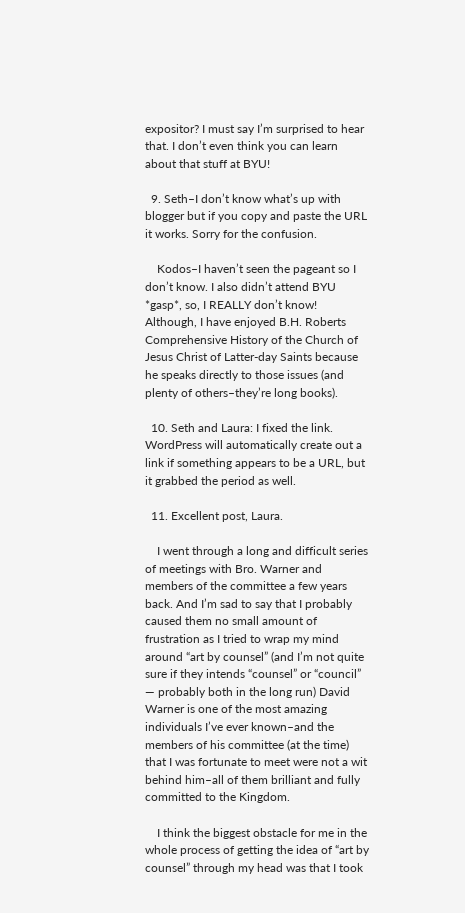expositor? I must say I’m surprised to hear that. I don’t even think you can learn about that stuff at BYU!

  9. Seth–I don’t know what’s up with blogger but if you copy and paste the URL it works. Sorry for the confusion.

    Kodos–I haven’t seen the pageant so I don’t know. I also didn’t attend BYU *gasp*, so, I REALLY don’t know! Although, I have enjoyed B.H. Roberts Comprehensive History of the Church of Jesus Christ of Latter-day Saints because he speaks directly to those issues (and plenty of others–they’re long books).

  10. Seth and Laura: I fixed the link. WordPress will automatically create out a link if something appears to be a URL, but it grabbed the period as well.

  11. Excellent post, Laura.

    I went through a long and difficult series of meetings with Bro. Warner and members of the committee a few years back. And I’m sad to say that I probably caused them no small amount of frustration as I tried to wrap my mind around “art by counsel” (and I’m not quite sure if they intends “counsel” or “council” — probably both in the long run) David Warner is one of the most amazing individuals I’ve ever known–and the members of his committee (at the time) that I was fortunate to meet were not a wit behind him–all of them brilliant and fully committed to the Kingdom.

    I think the biggest obstacle for me in the whole process of getting the idea of “art by counsel” through my head was that I took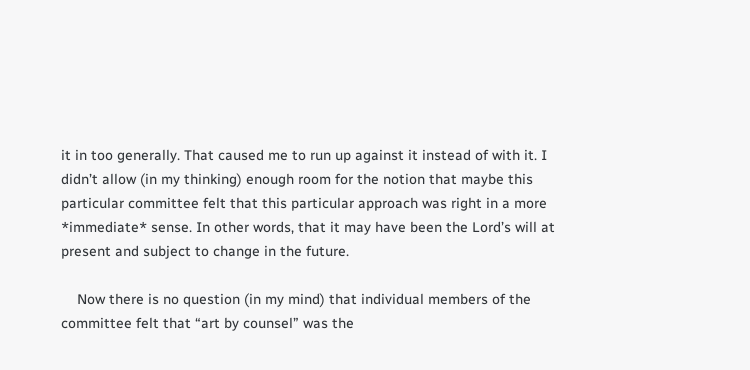it in too generally. That caused me to run up against it instead of with it. I didn’t allow (in my thinking) enough room for the notion that maybe this particular committee felt that this particular approach was right in a more *immediate* sense. In other words, that it may have been the Lord’s will at present and subject to change in the future.

    Now there is no question (in my mind) that individual members of the committee felt that “art by counsel” was the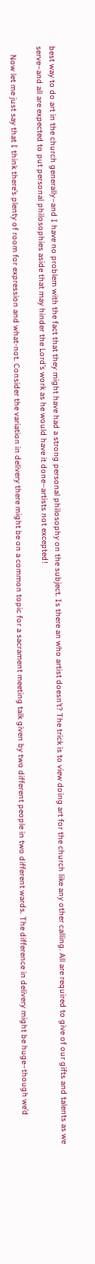best way to do art in the church generally–and I have no problem with the fact that they might have had a strong personal philosophy on the subject. Is there an who artist doesn’t? The trick is to view doing art for the church like any other calling. All are required to give of our gifts and talents as we serve–and all are expected to put personal philosophies aside that may hinder the Lord’s work as he would have it done–artists not excepted!

    Now let me just say that I think there’s plenty of room for expression and what-not. Consider the variation in delivery there might be on a common topic for a sacrament meeting talk given by two different people in two different wards. The difference in delivery might be huge–though we’d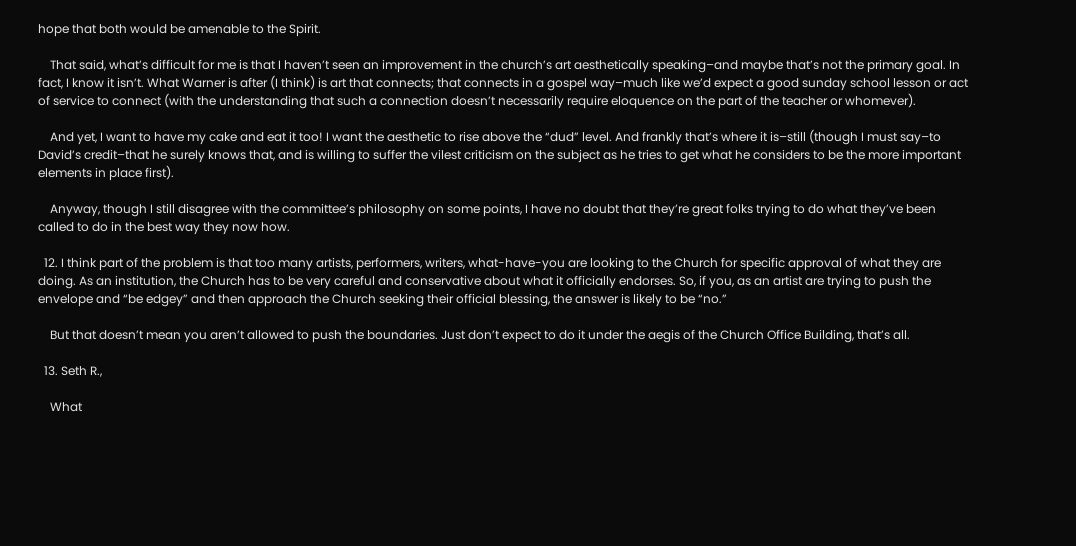hope that both would be amenable to the Spirit.

    That said, what’s difficult for me is that I haven’t seen an improvement in the church’s art aesthetically speaking–and maybe that’s not the primary goal. In fact, I know it isn’t. What Warner is after (I think) is art that connects; that connects in a gospel way–much like we’d expect a good sunday school lesson or act of service to connect (with the understanding that such a connection doesn’t necessarily require eloquence on the part of the teacher or whomever).

    And yet, I want to have my cake and eat it too! I want the aesthetic to rise above the “dud” level. And frankly that’s where it is–still (though I must say–to David’s credit–that he surely knows that, and is willing to suffer the vilest criticism on the subject as he tries to get what he considers to be the more important elements in place first).

    Anyway, though I still disagree with the committee’s philosophy on some points, I have no doubt that they’re great folks trying to do what they’ve been called to do in the best way they now how.

  12. I think part of the problem is that too many artists, performers, writers, what-have-you are looking to the Church for specific approval of what they are doing. As an institution, the Church has to be very careful and conservative about what it officially endorses. So, if you, as an artist are trying to push the envelope and “be edgey” and then approach the Church seeking their official blessing, the answer is likely to be “no.”

    But that doesn’t mean you aren’t allowed to push the boundaries. Just don’t expect to do it under the aegis of the Church Office Building, that’s all.

  13. Seth R.,

    What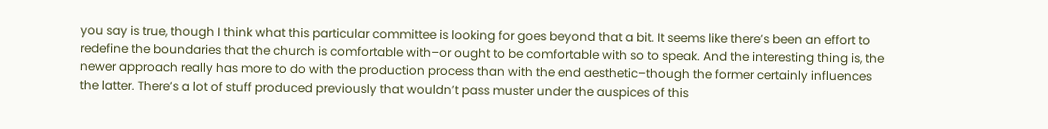you say is true, though I think what this particular committee is looking for goes beyond that a bit. It seems like there’s been an effort to redefine the boundaries that the church is comfortable with–or ought to be comfortable with so to speak. And the interesting thing is, the newer approach really has more to do with the production process than with the end aesthetic–though the former certainly influences the latter. There’s a lot of stuff produced previously that wouldn’t pass muster under the auspices of this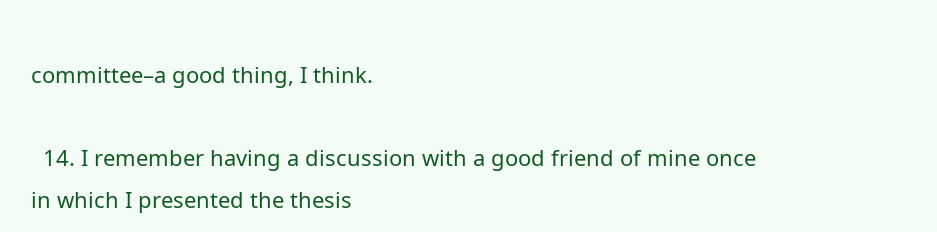committee–a good thing, I think.

  14. I remember having a discussion with a good friend of mine once in which I presented the thesis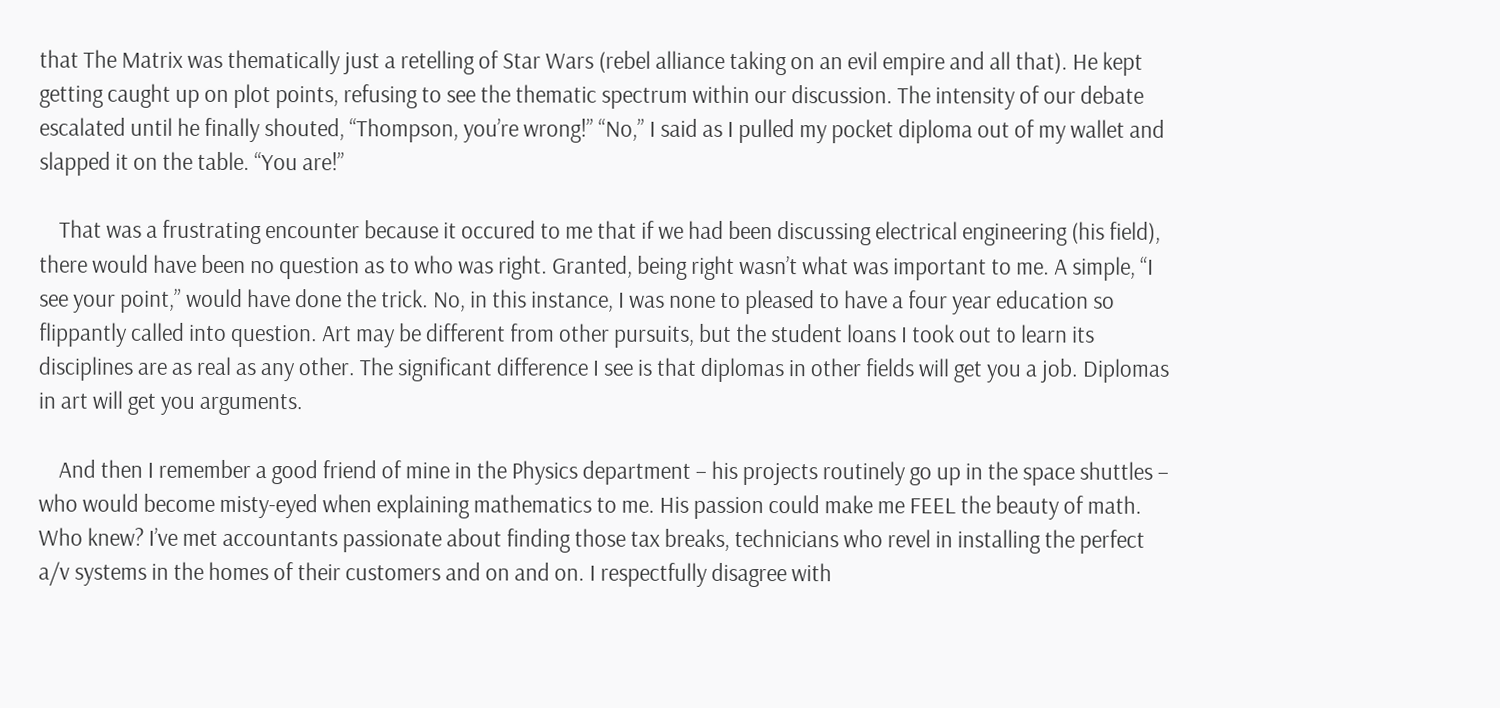that The Matrix was thematically just a retelling of Star Wars (rebel alliance taking on an evil empire and all that). He kept getting caught up on plot points, refusing to see the thematic spectrum within our discussion. The intensity of our debate escalated until he finally shouted, “Thompson, you’re wrong!” “No,” I said as I pulled my pocket diploma out of my wallet and slapped it on the table. “You are!”

    That was a frustrating encounter because it occured to me that if we had been discussing electrical engineering (his field), there would have been no question as to who was right. Granted, being right wasn’t what was important to me. A simple, “I see your point,” would have done the trick. No, in this instance, I was none to pleased to have a four year education so flippantly called into question. Art may be different from other pursuits, but the student loans I took out to learn its disciplines are as real as any other. The significant difference I see is that diplomas in other fields will get you a job. Diplomas in art will get you arguments.

    And then I remember a good friend of mine in the Physics department – his projects routinely go up in the space shuttles – who would become misty-eyed when explaining mathematics to me. His passion could make me FEEL the beauty of math. Who knew? I’ve met accountants passionate about finding those tax breaks, technicians who revel in installing the perfect a/v systems in the homes of their customers and on and on. I respectfully disagree with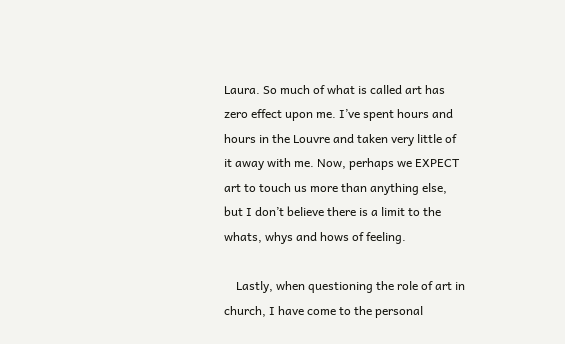Laura. So much of what is called art has zero effect upon me. I’ve spent hours and hours in the Louvre and taken very little of it away with me. Now, perhaps we EXPECT art to touch us more than anything else, but I don’t believe there is a limit to the whats, whys and hows of feeling.

    Lastly, when questioning the role of art in church, I have come to the personal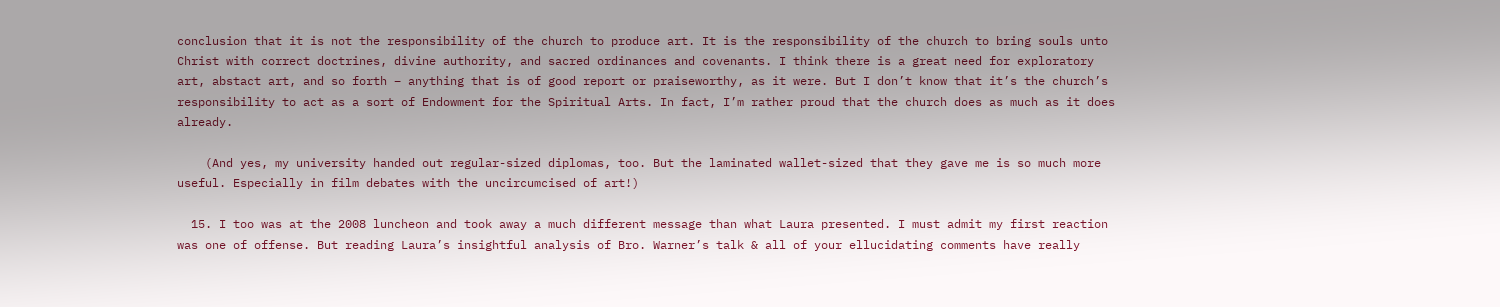conclusion that it is not the responsibility of the church to produce art. It is the responsibility of the church to bring souls unto Christ with correct doctrines, divine authority, and sacred ordinances and covenants. I think there is a great need for exploratory art, abstact art, and so forth – anything that is of good report or praiseworthy, as it were. But I don’t know that it’s the church’s responsibility to act as a sort of Endowment for the Spiritual Arts. In fact, I’m rather proud that the church does as much as it does already.

    (And yes, my university handed out regular-sized diplomas, too. But the laminated wallet-sized that they gave me is so much more useful. Especially in film debates with the uncircumcised of art!)

  15. I too was at the 2008 luncheon and took away a much different message than what Laura presented. I must admit my first reaction was one of offense. But reading Laura’s insightful analysis of Bro. Warner’s talk & all of your ellucidating comments have really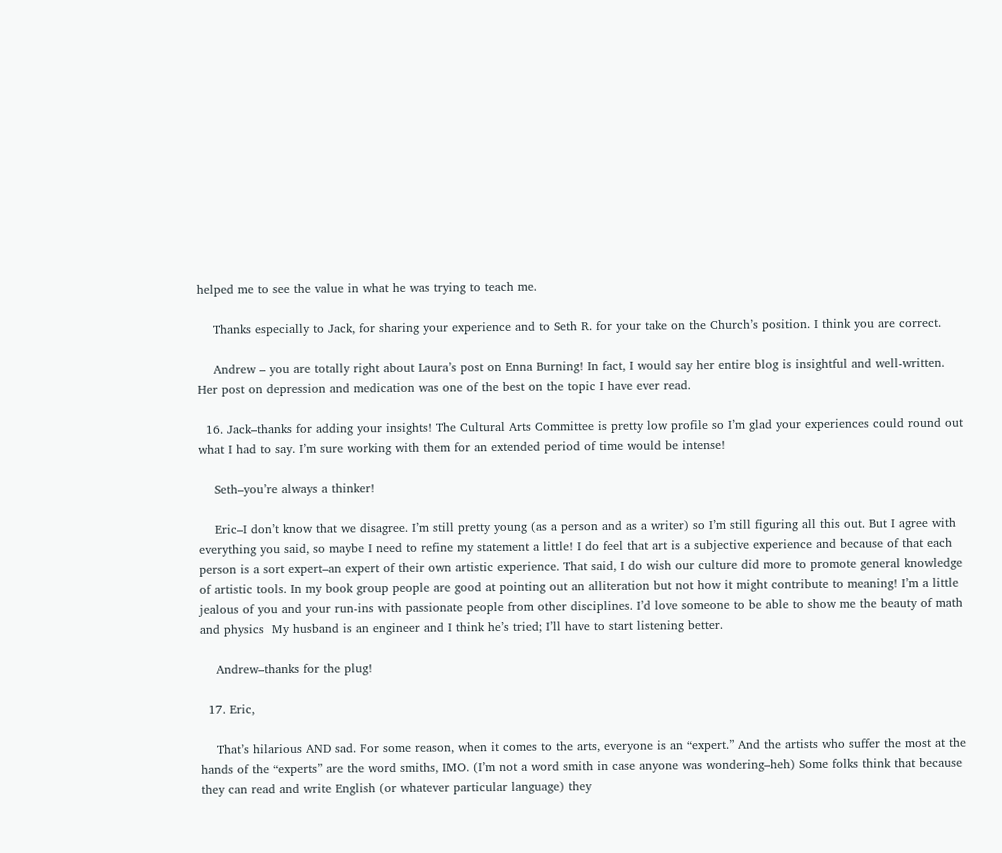helped me to see the value in what he was trying to teach me.

    Thanks especially to Jack, for sharing your experience and to Seth R. for your take on the Church’s position. I think you are correct.

    Andrew – you are totally right about Laura’s post on Enna Burning! In fact, I would say her entire blog is insightful and well-written. Her post on depression and medication was one of the best on the topic I have ever read.

  16. Jack–thanks for adding your insights! The Cultural Arts Committee is pretty low profile so I’m glad your experiences could round out what I had to say. I’m sure working with them for an extended period of time would be intense!

    Seth–you’re always a thinker!

    Eric–I don’t know that we disagree. I’m still pretty young (as a person and as a writer) so I’m still figuring all this out. But I agree with everything you said, so maybe I need to refine my statement a little! I do feel that art is a subjective experience and because of that each person is a sort expert–an expert of their own artistic experience. That said, I do wish our culture did more to promote general knowledge of artistic tools. In my book group people are good at pointing out an alliteration but not how it might contribute to meaning! I’m a little jealous of you and your run-ins with passionate people from other disciplines. I’d love someone to be able to show me the beauty of math and physics  My husband is an engineer and I think he’s tried; I’ll have to start listening better.

    Andrew–thanks for the plug!

  17. Eric,

    That’s hilarious AND sad. For some reason, when it comes to the arts, everyone is an “expert.” And the artists who suffer the most at the hands of the “experts” are the word smiths, IMO. (I’m not a word smith in case anyone was wondering–heh) Some folks think that because they can read and write English (or whatever particular language) they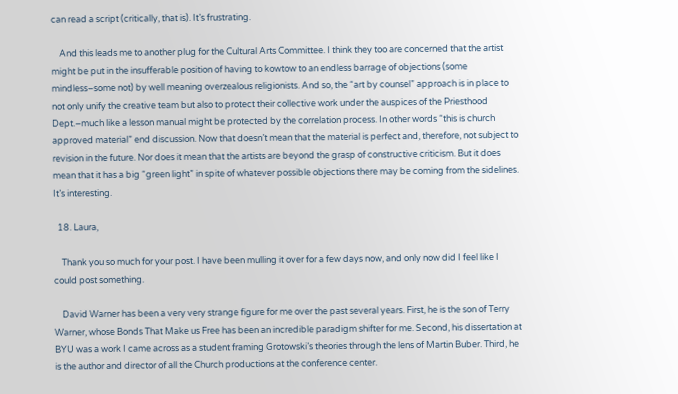can read a script (critically, that is). It’s frustrating.

    And this leads me to another plug for the Cultural Arts Committee. I think they too are concerned that the artist might be put in the insufferable position of having to kowtow to an endless barrage of objections (some mindless–some not) by well meaning overzealous religionists. And so, the “art by counsel” approach is in place to not only unify the creative team but also to protect their collective work under the auspices of the Priesthood Dept.–much like a lesson manual might be protected by the correlation process. In other words “this is church approved material” end discussion. Now that doesn’t mean that the material is perfect and, therefore, not subject to revision in the future. Nor does it mean that the artists are beyond the grasp of constructive criticism. But it does mean that it has a big “green light” in spite of whatever possible objections there may be coming from the sidelines. It’s interesting.

  18. Laura,

    Thank you so much for your post. I have been mulling it over for a few days now, and only now did I feel like I could post something.

    David Warner has been a very very strange figure for me over the past several years. First, he is the son of Terry Warner, whose Bonds That Make us Free has been an incredible paradigm shifter for me. Second, his dissertation at BYU was a work I came across as a student framing Grotowski’s theories through the lens of Martin Buber. Third, he is the author and director of all the Church productions at the conference center.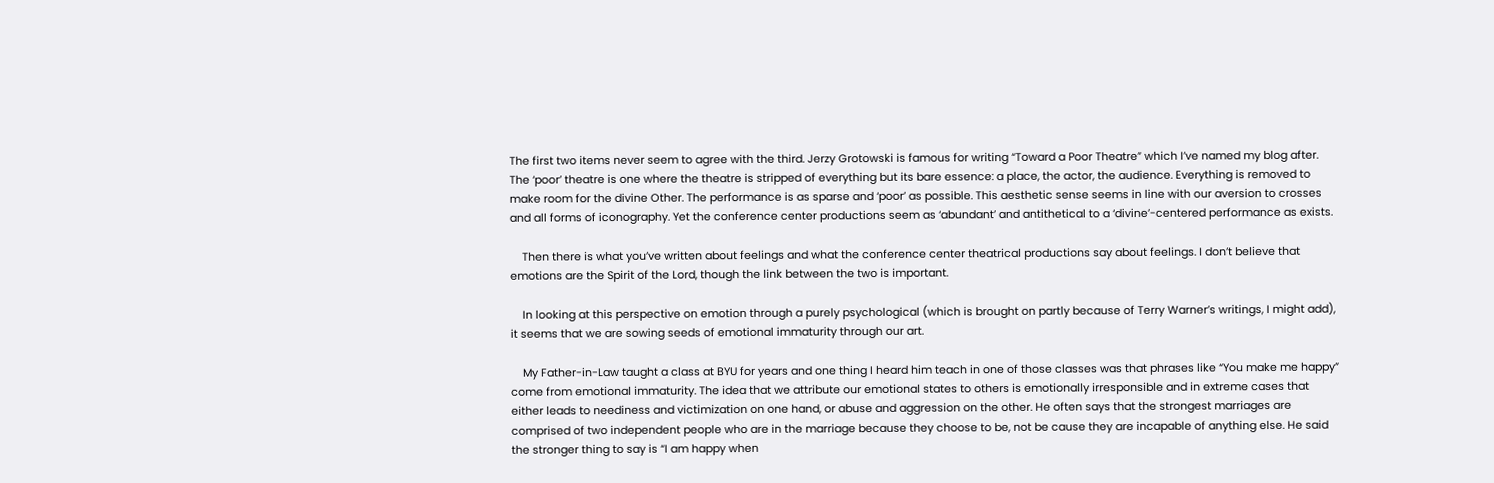The first two items never seem to agree with the third. Jerzy Grotowski is famous for writing “Toward a Poor Theatre” which I’ve named my blog after. The ‘poor’ theatre is one where the theatre is stripped of everything but its bare essence: a place, the actor, the audience. Everything is removed to make room for the divine Other. The performance is as sparse and ‘poor’ as possible. This aesthetic sense seems in line with our aversion to crosses and all forms of iconography. Yet the conference center productions seem as ‘abundant’ and antithetical to a ‘divine’-centered performance as exists.

    Then there is what you’ve written about feelings and what the conference center theatrical productions say about feelings. I don’t believe that emotions are the Spirit of the Lord, though the link between the two is important.

    In looking at this perspective on emotion through a purely psychological (which is brought on partly because of Terry Warner’s writings, I might add), it seems that we are sowing seeds of emotional immaturity through our art.

    My Father-in-Law taught a class at BYU for years and one thing I heard him teach in one of those classes was that phrases like “You make me happy” come from emotional immaturity. The idea that we attribute our emotional states to others is emotionally irresponsible and in extreme cases that either leads to neediness and victimization on one hand, or abuse and aggression on the other. He often says that the strongest marriages are comprised of two independent people who are in the marriage because they choose to be, not be cause they are incapable of anything else. He said the stronger thing to say is “I am happy when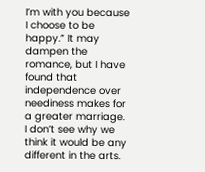I’m with you because I choose to be happy.” It may dampen the romance, but I have found that independence over neediness makes for a greater marriage. I don’t see why we think it would be any different in the arts.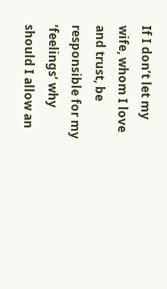If I don’t let my wife, whom I love and trust, be responsible for my ‘feelings’ why should I allow an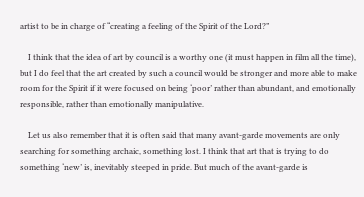artist to be in charge of “creating a feeling of the Spirit of the Lord?”

    I think that the idea of art by council is a worthy one (it must happen in film all the time), but I do feel that the art created by such a council would be stronger and more able to make room for the Spirit if it were focused on being ‘poor’ rather than abundant, and emotionally responsible, rather than emotionally manipulative.

    Let us also remember that it is often said that many avant-garde movements are only searching for something archaic, something lost. I think that art that is trying to do something ‘new’ is, inevitably steeped in pride. But much of the avant-garde is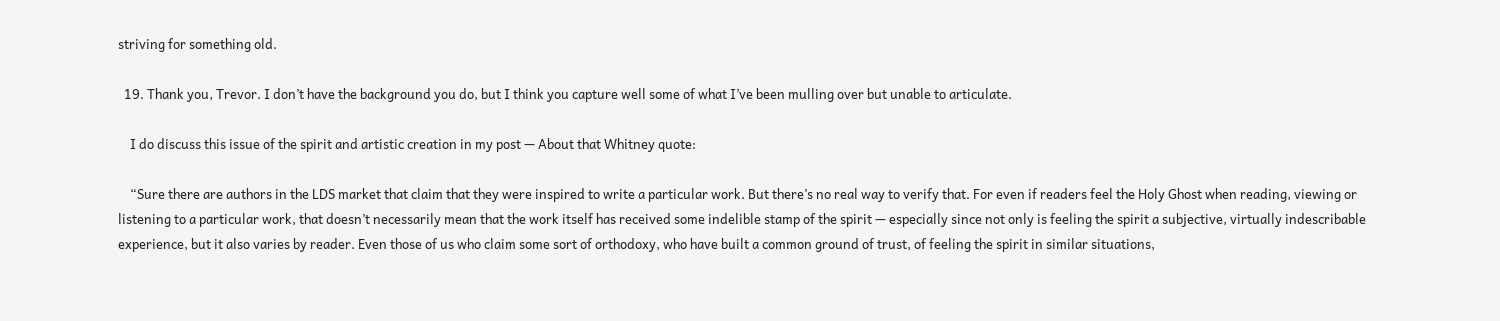striving for something old.

  19. Thank you, Trevor. I don’t have the background you do, but I think you capture well some of what I’ve been mulling over but unable to articulate.

    I do discuss this issue of the spirit and artistic creation in my post — About that Whitney quote:

    “Sure there are authors in the LDS market that claim that they were inspired to write a particular work. But there’s no real way to verify that. For even if readers feel the Holy Ghost when reading, viewing or listening to a particular work, that doesn’t necessarily mean that the work itself has received some indelible stamp of the spirit — especially since not only is feeling the spirit a subjective, virtually indescribable experience, but it also varies by reader. Even those of us who claim some sort of orthodoxy, who have built a common ground of trust, of feeling the spirit in similar situations,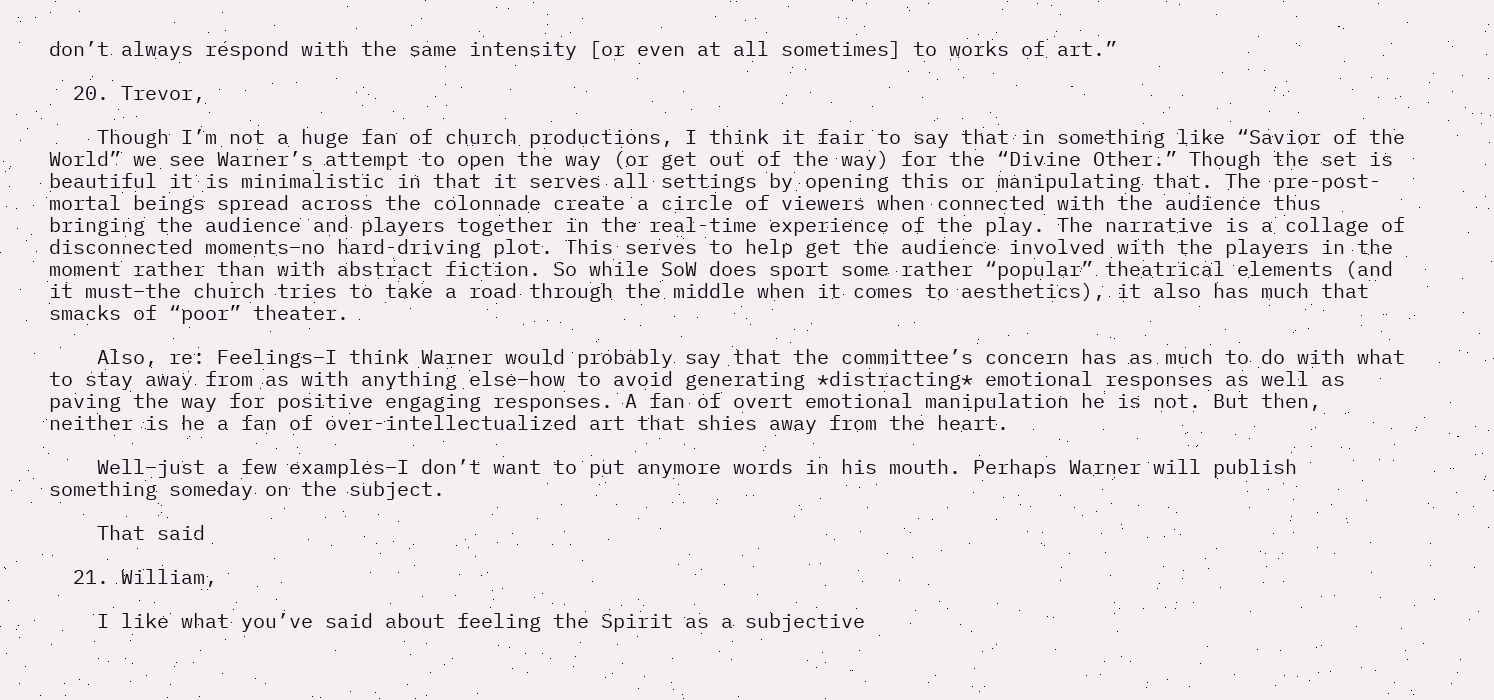don’t always respond with the same intensity [or even at all sometimes] to works of art.”

  20. Trevor,

    Though I’m not a huge fan of church productions, I think it fair to say that in something like “Savior of the World” we see Warner’s attempt to open the way (or get out of the way) for the “Divine Other.” Though the set is beautiful it is minimalistic in that it serves all settings by opening this or manipulating that. The pre-post-mortal beings spread across the colonnade create a circle of viewers when connected with the audience thus bringing the audience and players together in the real-time experience of the play. The narrative is a collage of disconnected moments–no hard-driving plot. This serves to help get the audience involved with the players in the moment rather than with abstract fiction. So while SoW does sport some rather “popular” theatrical elements (and it must–the church tries to take a road through the middle when it comes to aesthetics), it also has much that smacks of “poor” theater.

    Also, re: Feelings–I think Warner would probably say that the committee’s concern has as much to do with what to stay away from as with anything else–how to avoid generating *distracting* emotional responses as well as paving the way for positive engaging responses. A fan of overt emotional manipulation he is not. But then, neither is he a fan of over-intellectualized art that shies away from the heart.

    Well–just a few examples–I don’t want to put anymore words in his mouth. Perhaps Warner will publish something someday on the subject.

    That said

  21. William,

    I like what you’ve said about feeling the Spirit as a subjective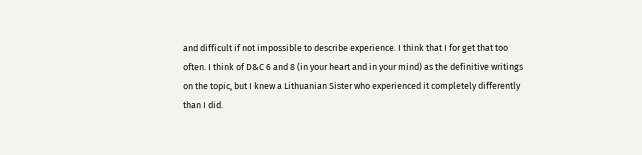and difficult if not impossible to describe experience. I think that I for get that too often. I think of D&C 6 and 8 (in your heart and in your mind) as the definitive writings on the topic, but I knew a Lithuanian Sister who experienced it completely differently than I did.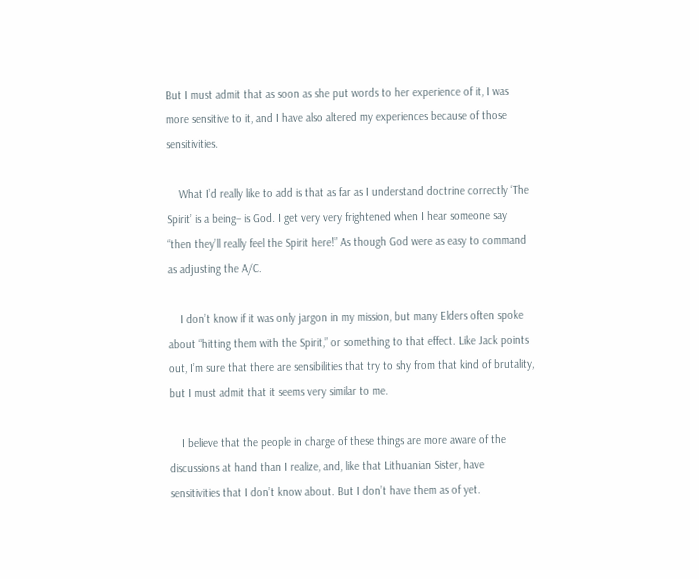But I must admit that as soon as she put words to her experience of it, I was more sensitive to it, and I have also altered my experiences because of those sensitivities.

    What I’d really like to add is that as far as I understand doctrine correctly ‘The Spirit’ is a being– is God. I get very very frightened when I hear someone say “then they’ll really feel the Spirit here!” As though God were as easy to command as adjusting the A/C.

    I don’t know if it was only jargon in my mission, but many Elders often spoke about “hitting them with the Spirit,” or something to that effect. Like Jack points out, I’m sure that there are sensibilities that try to shy from that kind of brutality, but I must admit that it seems very similar to me.

    I believe that the people in charge of these things are more aware of the discussions at hand than I realize, and, like that Lithuanian Sister, have sensitivities that I don’t know about. But I don’t have them as of yet.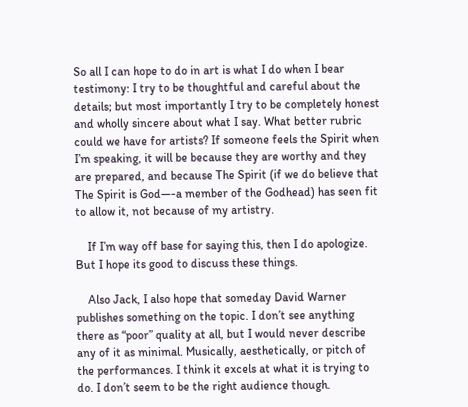So all I can hope to do in art is what I do when I bear testimony: I try to be thoughtful and careful about the details; but most importantly I try to be completely honest and wholly sincere about what I say. What better rubric could we have for artists? If someone feels the Spirit when I’m speaking, it will be because they are worthy and they are prepared, and because The Spirit (if we do believe that The Spirit is God—-a member of the Godhead) has seen fit to allow it, not because of my artistry.

    If I’m way off base for saying this, then I do apologize. But I hope its good to discuss these things.

    Also Jack, I also hope that someday David Warner publishes something on the topic. I don’t see anything there as “poor” quality at all, but I would never describe any of it as minimal. Musically, aesthetically, or pitch of the performances. I think it excels at what it is trying to do. I don’t seem to be the right audience though.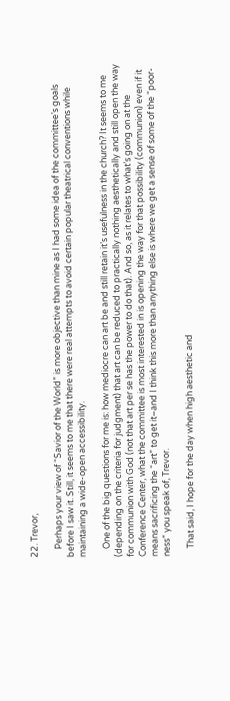22. Trevor,

    Perhaps your view of “Savior of the World” is more objective than mine as I had some idea of the committee’s goals before I saw it. Still, it seems to me that there were real attempts to avoid certain popular theatrical conventions while maintaining a wide-open accessibility.

    One of the big questions for me is: how mediocre can art be and still retain it’s usefulness in the church? It seems to me (depending on the criteria for judgment) that art can be reduced to practically nothing aesthetically and still open the way for communion with God (not that art per se has the power to do that). And so, as it relates to what’s going on at the Conference Center, what the committee is most interested in is opening the way for that possibility (communion) even if it means sacrificing the “art” to get it–and I think this more than anything else is where we get a sense of some of the “poor-ness” you speak of, Trevor.

    That said, I hope for the day when high aesthetic and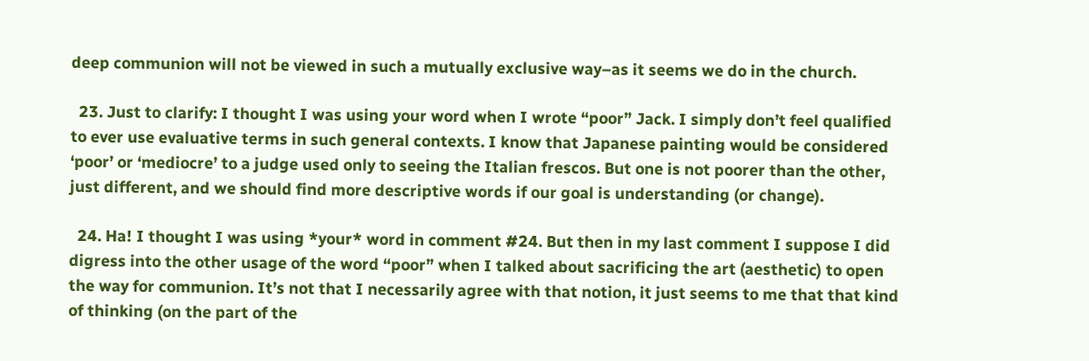deep communion will not be viewed in such a mutually exclusive way–as it seems we do in the church.

  23. Just to clarify: I thought I was using your word when I wrote “poor” Jack. I simply don’t feel qualified to ever use evaluative terms in such general contexts. I know that Japanese painting would be considered ‘poor’ or ‘mediocre’ to a judge used only to seeing the Italian frescos. But one is not poorer than the other, just different, and we should find more descriptive words if our goal is understanding (or change).

  24. Ha! I thought I was using *your* word in comment #24. But then in my last comment I suppose I did digress into the other usage of the word “poor” when I talked about sacrificing the art (aesthetic) to open the way for communion. It’s not that I necessarily agree with that notion, it just seems to me that that kind of thinking (on the part of the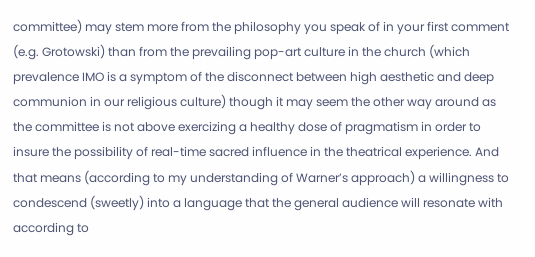committee) may stem more from the philosophy you speak of in your first comment (e.g. Grotowski) than from the prevailing pop-art culture in the church (which prevalence IMO is a symptom of the disconnect between high aesthetic and deep communion in our religious culture) though it may seem the other way around as the committee is not above exercizing a healthy dose of pragmatism in order to insure the possibility of real-time sacred influence in the theatrical experience. And that means (according to my understanding of Warner’s approach) a willingness to condescend (sweetly) into a language that the general audience will resonate with according to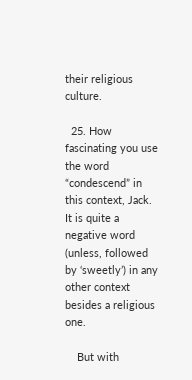their religious culture.

  25. How fascinating you use the word “condescend” in this context, Jack. It is quite a negative word (unless, followed by ‘sweetly’) in any other context besides a religious one.

    But with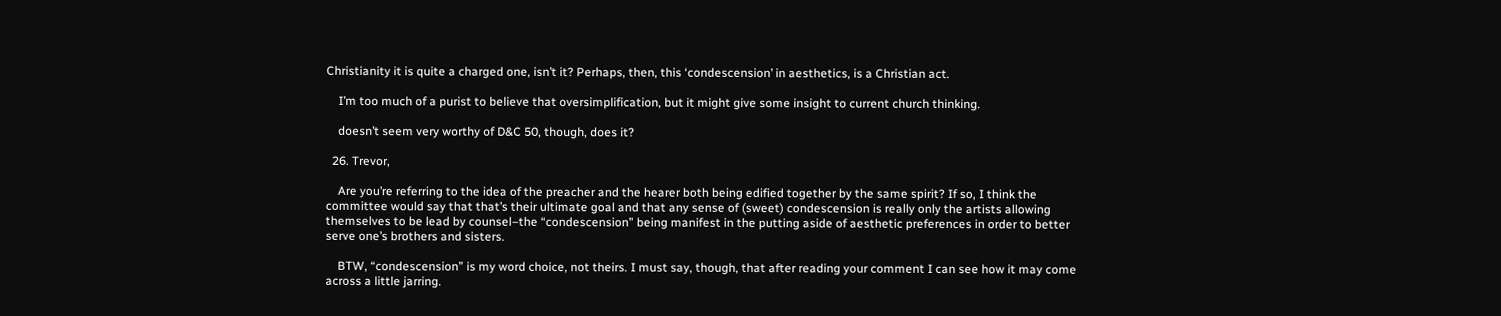Christianity it is quite a charged one, isn’t it? Perhaps, then, this ‘condescension’ in aesthetics, is a Christian act.

    I’m too much of a purist to believe that oversimplification, but it might give some insight to current church thinking.

    doesn’t seem very worthy of D&C 50, though, does it?

  26. Trevor,

    Are you’re referring to the idea of the preacher and the hearer both being edified together by the same spirit? If so, I think the committee would say that that’s their ultimate goal and that any sense of (sweet) condescension is really only the artists allowing themselves to be lead by counsel–the “condescension” being manifest in the putting aside of aesthetic preferences in order to better serve one’s brothers and sisters.

    BTW, “condescension” is my word choice, not theirs. I must say, though, that after reading your comment I can see how it may come across a little jarring.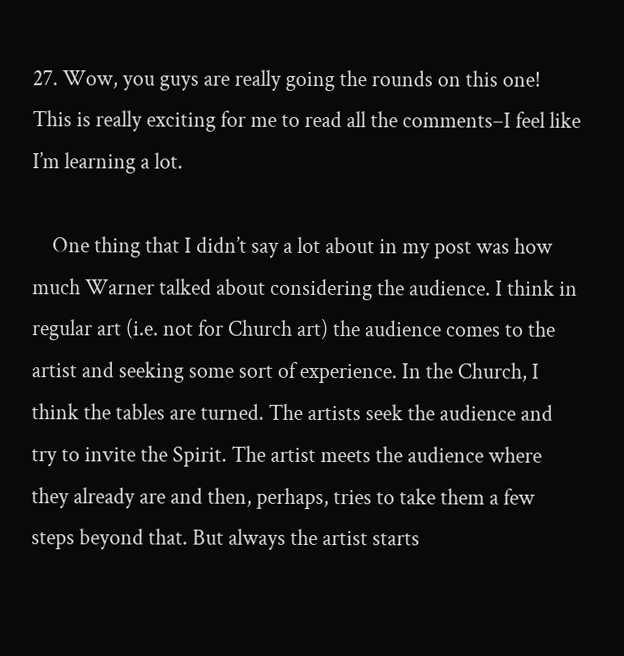27. Wow, you guys are really going the rounds on this one! This is really exciting for me to read all the comments–I feel like I’m learning a lot.

    One thing that I didn’t say a lot about in my post was how much Warner talked about considering the audience. I think in regular art (i.e. not for Church art) the audience comes to the artist and seeking some sort of experience. In the Church, I think the tables are turned. The artists seek the audience and try to invite the Spirit. The artist meets the audience where they already are and then, perhaps, tries to take them a few steps beyond that. But always the artist starts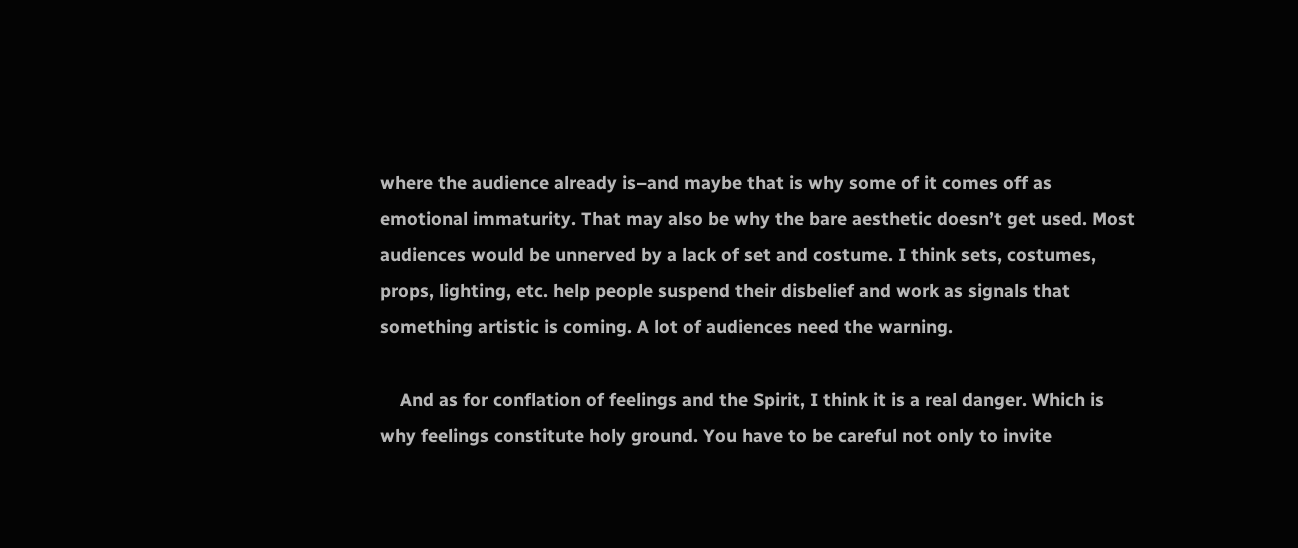where the audience already is–and maybe that is why some of it comes off as emotional immaturity. That may also be why the bare aesthetic doesn’t get used. Most audiences would be unnerved by a lack of set and costume. I think sets, costumes, props, lighting, etc. help people suspend their disbelief and work as signals that something artistic is coming. A lot of audiences need the warning.

    And as for conflation of feelings and the Spirit, I think it is a real danger. Which is why feelings constitute holy ground. You have to be careful not only to invite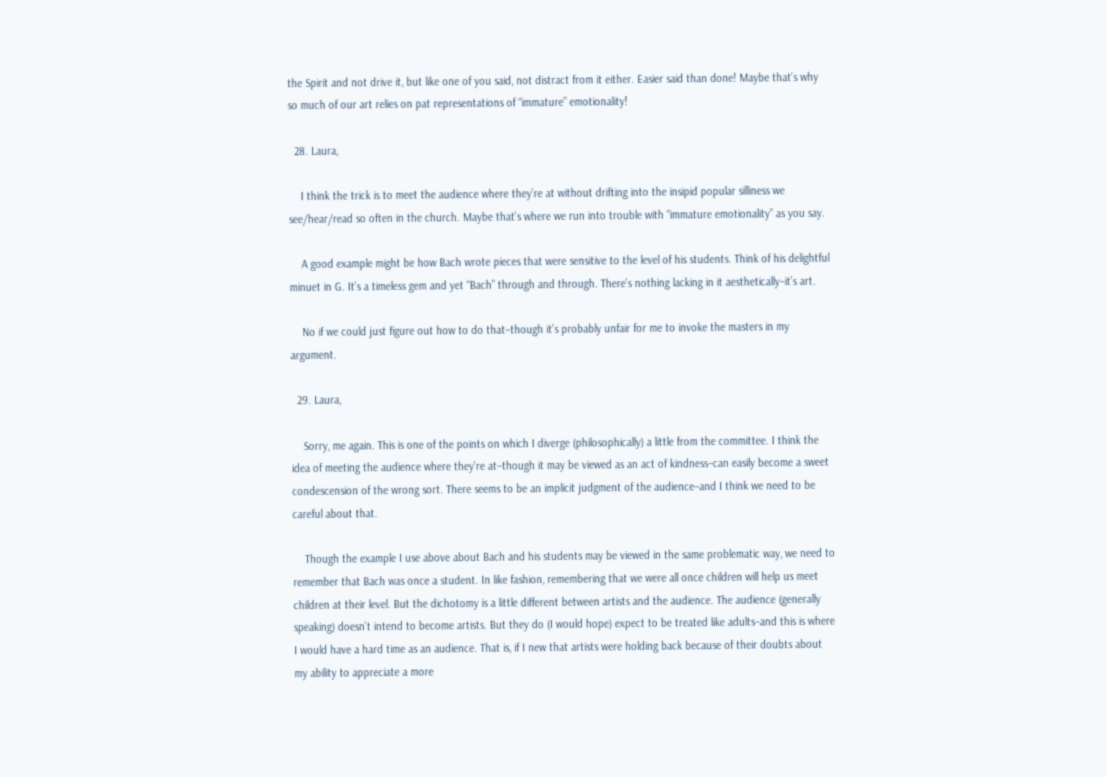the Spirit and not drive it, but like one of you said, not distract from it either. Easier said than done! Maybe that’s why so much of our art relies on pat representations of “immature” emotionality!

  28. Laura,

    I think the trick is to meet the audience where they’re at without drifting into the insipid popular silliness we see/hear/read so often in the church. Maybe that’s where we run into trouble with “immature emotionality” as you say.

    A good example might be how Bach wrote pieces that were sensitive to the level of his students. Think of his delightful minuet in G. It’s a timeless gem and yet “Bach” through and through. There’s nothing lacking in it aesthetically–it’s art.

    No if we could just figure out how to do that–though it’s probably unfair for me to invoke the masters in my argument.

  29. Laura,

    Sorry, me again. This is one of the points on which I diverge (philosophically) a little from the committee. I think the idea of meeting the audience where they’re at–though it may be viewed as an act of kindness–can easily become a sweet condescension of the wrong sort. There seems to be an implicit judgment of the audience–and I think we need to be careful about that.

    Though the example I use above about Bach and his students may be viewed in the same problematic way, we need to remember that Bach was once a student. In like fashion, remembering that we were all once children will help us meet children at their level. But the dichotomy is a little different between artists and the audience. The audience (generally speaking) doesn’t intend to become artists. But they do (I would hope) expect to be treated like adults–and this is where I would have a hard time as an audience. That is, if I new that artists were holding back because of their doubts about my ability to appreciate a more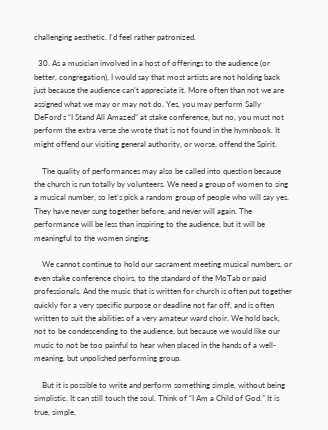challenging aesthetic. I’d feel rather patronized.

  30. As a musician involved in a host of offerings to the audience (or better, congregation), I would say that most artists are not holding back just because the audience can’t appreciate it. More often than not we are assigned what we may or may not do. Yes, you may perform Sally DeFord’s “I Stand All Amazed” at stake conference, but no, you must not perform the extra verse she wrote that is not found in the hymnbook. It might offend our visiting general authority, or worse, offend the Spirit.

    The quality of performances may also be called into question because the church is run totally by volunteers. We need a group of women to sing a musical number, so let’s pick a random group of people who will say yes. They have never sung together before, and never will again. The performance will be less than inspiring to the audience, but it will be meaningful to the women singing.

    We cannot continue to hold our sacrament meeting musical numbers, or even stake conference choirs, to the standard of the MoTab or paid professionals. And the music that is written for church is often put together quickly for a very specific purpose or deadline not far off, and is often written to suit the abilities of a very amateur ward choir. We hold back, not to be condescending to the audience, but because we would like our music to not be too painful to hear when placed in the hands of a well-meaning, but unpolished performing group.

    But it is possible to write and perform something simple, without being simplistic. It can still touch the soul. Think of “I Am a Child of God.” It is true, simple,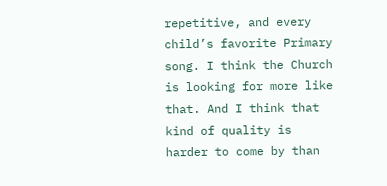repetitive, and every child’s favorite Primary song. I think the Church is looking for more like that. And I think that kind of quality is harder to come by than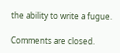the ability to write a fugue.

Comments are closed.